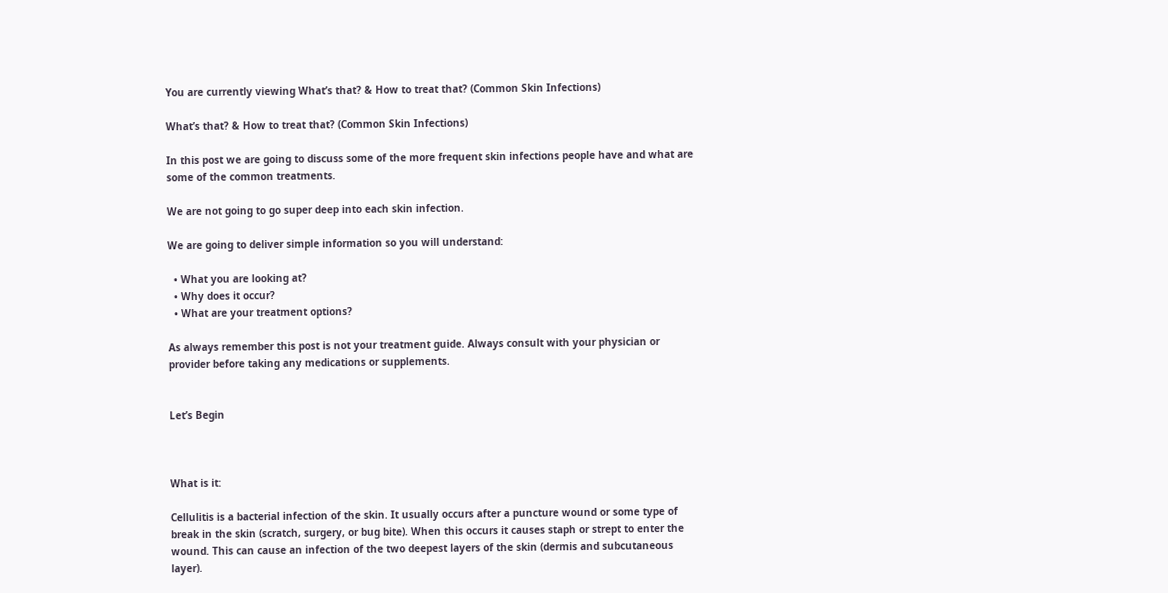You are currently viewing What’s that? & How to treat that? (Common Skin Infections)

What’s that? & How to treat that? (Common Skin Infections)

In this post we are going to discuss some of the more frequent skin infections people have and what are some of the common treatments.

We are not going to go super deep into each skin infection.

We are going to deliver simple information so you will understand:

  • What you are looking at?
  • Why does it occur?
  • What are your treatment options?

As always remember this post is not your treatment guide. Always consult with your physician or provider before taking any medications or supplements.


Let’s Begin



What is it:

Cellulitis is a bacterial infection of the skin. It usually occurs after a puncture wound or some type of break in the skin (scratch, surgery, or bug bite). When this occurs it causes staph or strept to enter the wound. This can cause an infection of the two deepest layers of the skin (dermis and subcutaneous layer).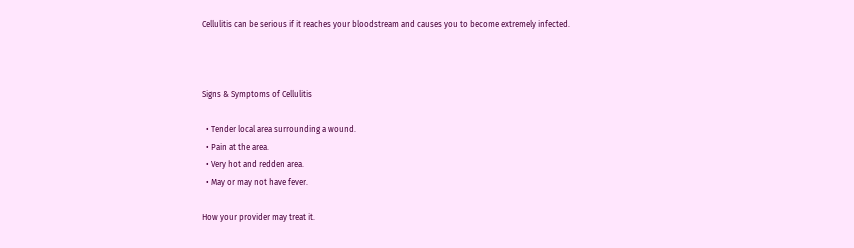Cellulitis can be serious if it reaches your bloodstream and causes you to become extremely infected.



Signs & Symptoms of Cellulitis

  • Tender local area surrounding a wound.
  • Pain at the area.
  • Very hot and redden area.
  • May or may not have fever.

How your provider may treat it.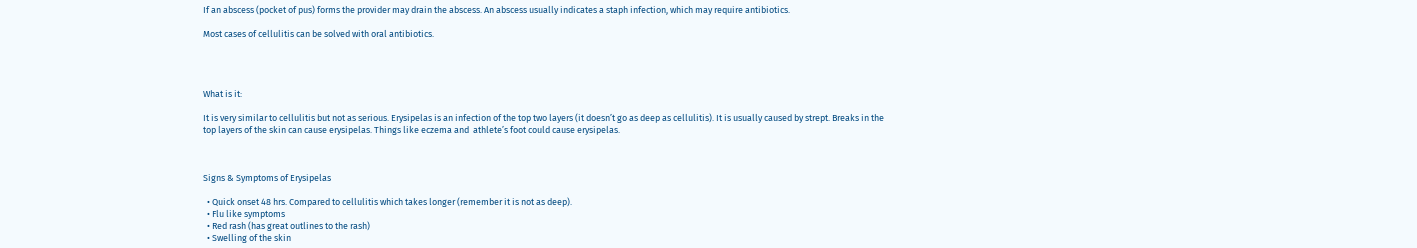If an abscess (pocket of pus) forms the provider may drain the abscess. An abscess usually indicates a staph infection, which may require antibiotics.

Most cases of cellulitis can be solved with oral antibiotics.




What is it:

It is very similar to cellulitis but not as serious. Erysipelas is an infection of the top two layers (it doesn’t go as deep as cellulitis). It is usually caused by strept. Breaks in the top layers of the skin can cause erysipelas. Things like eczema and  athlete’s foot could cause erysipelas.



Signs & Symptoms of Erysipelas

  • Quick onset 48 hrs. Compared to cellulitis which takes longer (remember it is not as deep).
  • Flu like symptoms
  • Red rash (has great outlines to the rash)
  • Swelling of the skin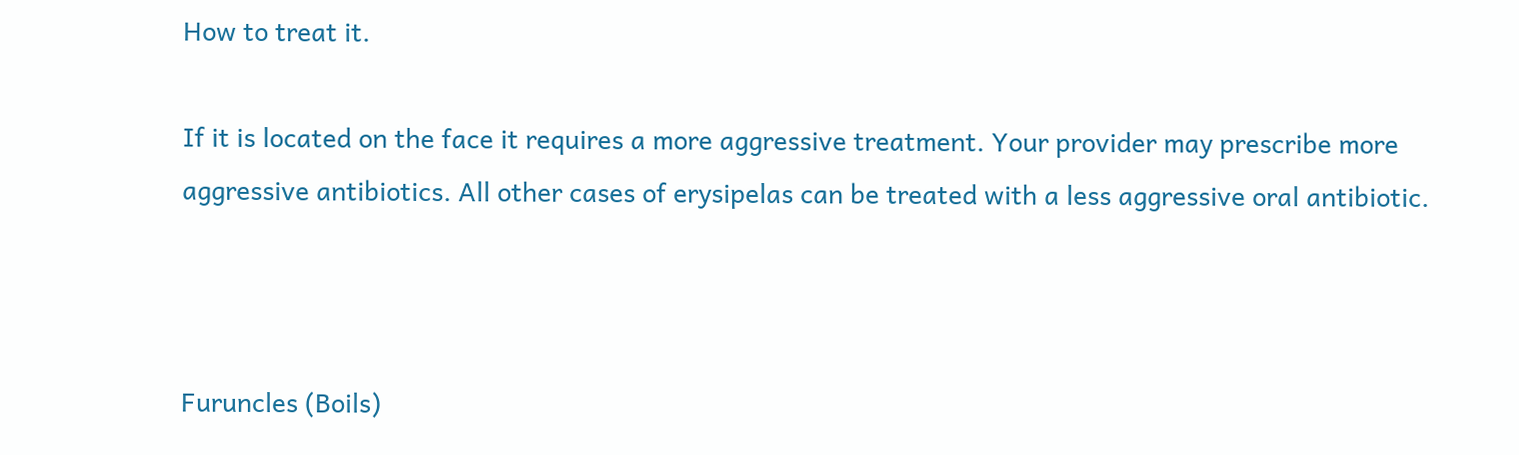How to treat it.

If it is located on the face it requires a more aggressive treatment. Your provider may prescribe more aggressive antibiotics. All other cases of erysipelas can be treated with a less aggressive oral antibiotic.



Furuncles (Boils)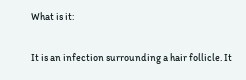What is it:

It is an infection surrounding a hair follicle. It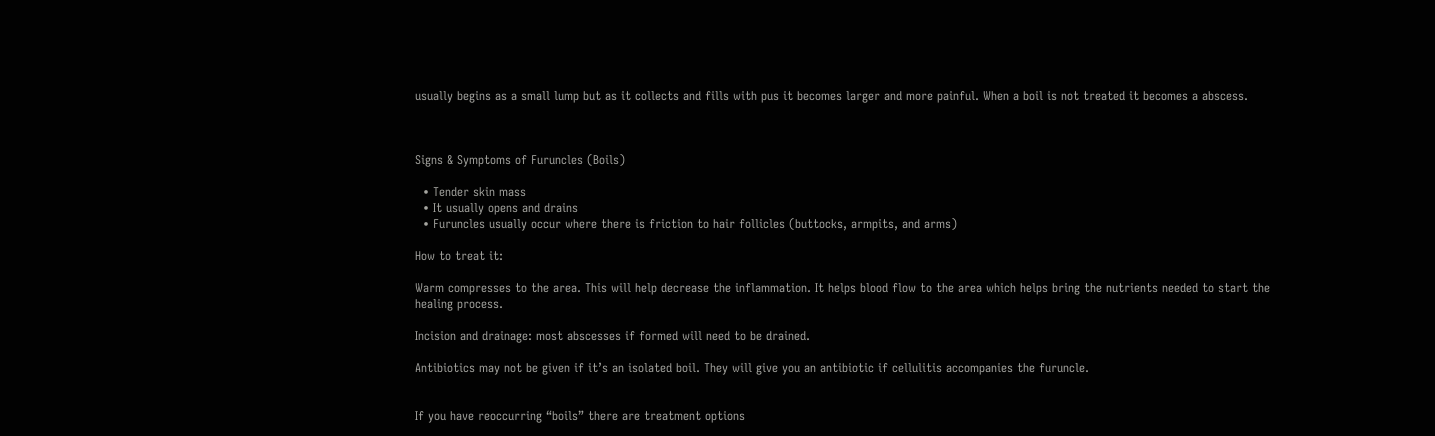usually begins as a small lump but as it collects and fills with pus it becomes larger and more painful. When a boil is not treated it becomes a abscess.



Signs & Symptoms of Furuncles (Boils)

  • Tender skin mass
  • It usually opens and drains
  • Furuncles usually occur where there is friction to hair follicles (buttocks, armpits, and arms)

How to treat it:

Warm compresses to the area. This will help decrease the inflammation. It helps blood flow to the area which helps bring the nutrients needed to start the healing process.

Incision and drainage: most abscesses if formed will need to be drained.

Antibiotics may not be given if it’s an isolated boil. They will give you an antibiotic if cellulitis accompanies the furuncle.


If you have reoccurring “boils” there are treatment options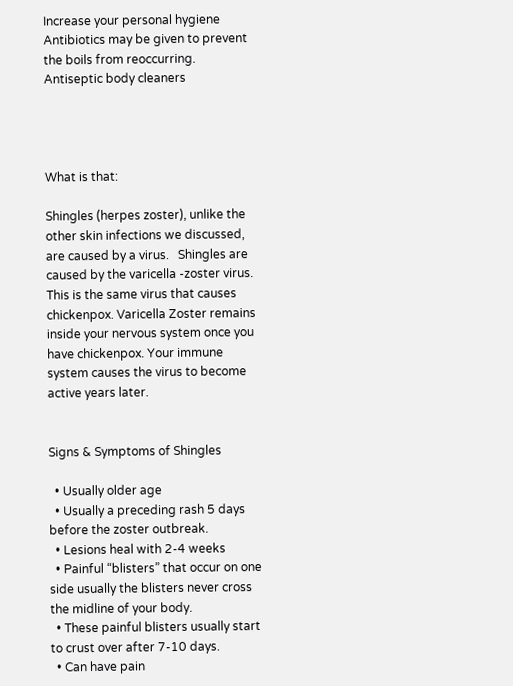Increase your personal hygiene
Antibiotics may be given to prevent the boils from reoccurring.
Antiseptic body cleaners




What is that:

Shingles (herpes zoster), unlike the other skin infections we discussed, are caused by a virus.   Shingles are caused by the varicella -zoster virus. This is the same virus that causes chickenpox. Varicella Zoster remains inside your nervous system once you have chickenpox. Your immune system causes the virus to become active years later.


Signs & Symptoms of Shingles

  • Usually older age
  • Usually a preceding rash 5 days before the zoster outbreak.
  • Lesions heal with 2-4 weeks
  • Painful “blisters” that occur on one side usually the blisters never cross the midline of your body.
  • These painful blisters usually start to crust over after 7-10 days.
  • Can have pain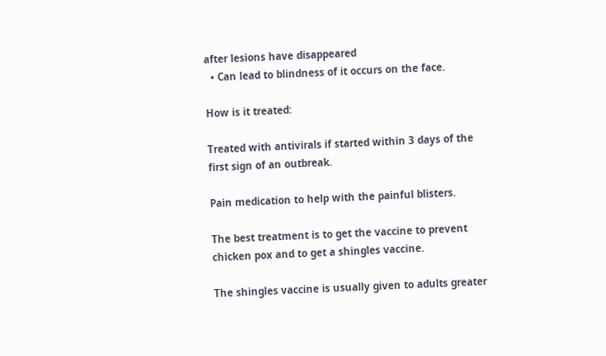after lesions have disappeared
  • Can lead to blindness of it occurs on the face.

How is it treated:

Treated with antivirals if started within 3 days of the first sign of an outbreak.

Pain medication to help with the painful blisters.

The best treatment is to get the vaccine to prevent chicken pox and to get a shingles vaccine.

The shingles vaccine is usually given to adults greater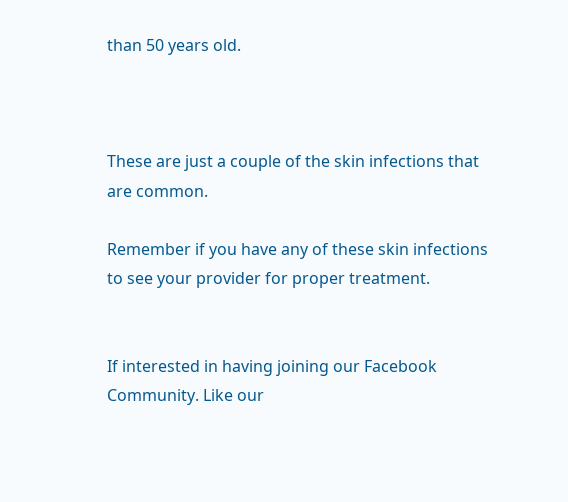than 50 years old.



These are just a couple of the skin infections that are common.

Remember if you have any of these skin infections to see your provider for proper treatment.


If interested in having joining our Facebook Community. Like our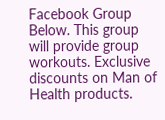Facebook Group Below. This group will provide group workouts. Exclusive discounts on Man of Health products.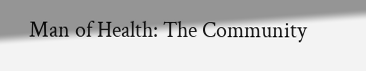Man of Health: The Community